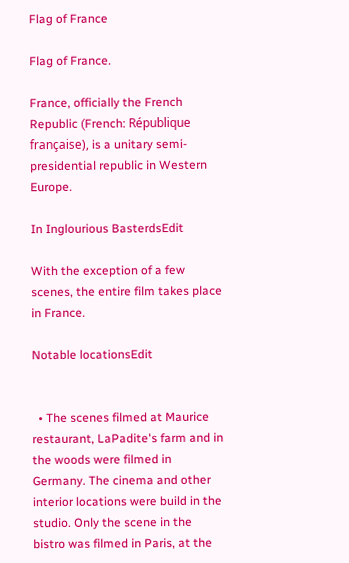Flag of France

Flag of France.

France, officially the French Republic (French: République française), is a unitary semi-presidential republic in Western Europe.

In Inglourious BasterdsEdit

With the exception of a few scenes, the entire film takes place in France.

Notable locationsEdit


  • The scenes filmed at Maurice restaurant, LaPadite's farm and in the woods were filmed in Germany. The cinema and other interior locations were build in the studio. Only the scene in the bistro was filmed in Paris, at the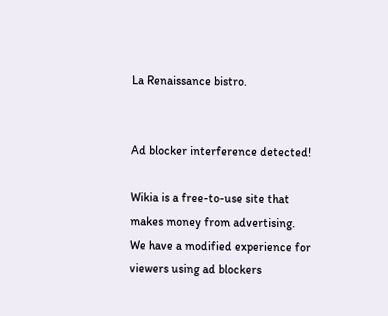La Renaissance bistro.


Ad blocker interference detected!

Wikia is a free-to-use site that makes money from advertising. We have a modified experience for viewers using ad blockers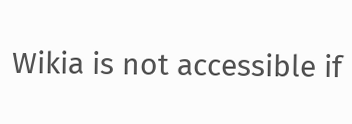Wikia is not accessible if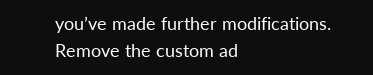you’ve made further modifications. Remove the custom ad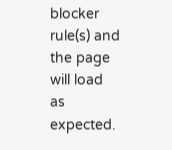blocker rule(s) and the page will load as expected.